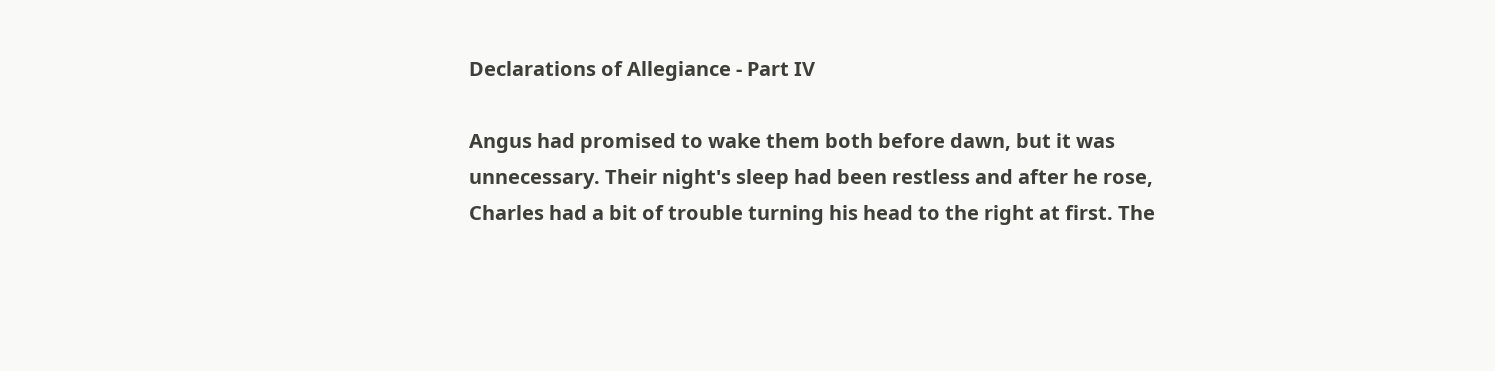Declarations of Allegiance - Part IV

Angus had promised to wake them both before dawn, but it was unnecessary. Their night's sleep had been restless and after he rose, Charles had a bit of trouble turning his head to the right at first. The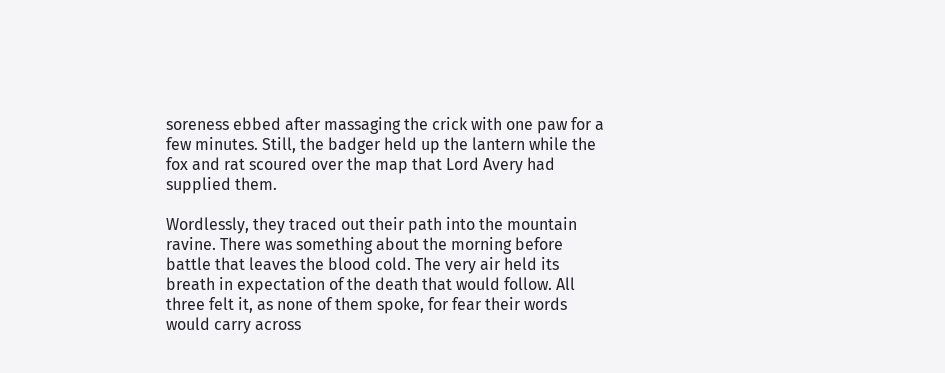soreness ebbed after massaging the crick with one paw for a few minutes. Still, the badger held up the lantern while the fox and rat scoured over the map that Lord Avery had supplied them.

Wordlessly, they traced out their path into the mountain ravine. There was something about the morning before battle that leaves the blood cold. The very air held its breath in expectation of the death that would follow. All three felt it, as none of them spoke, for fear their words would carry across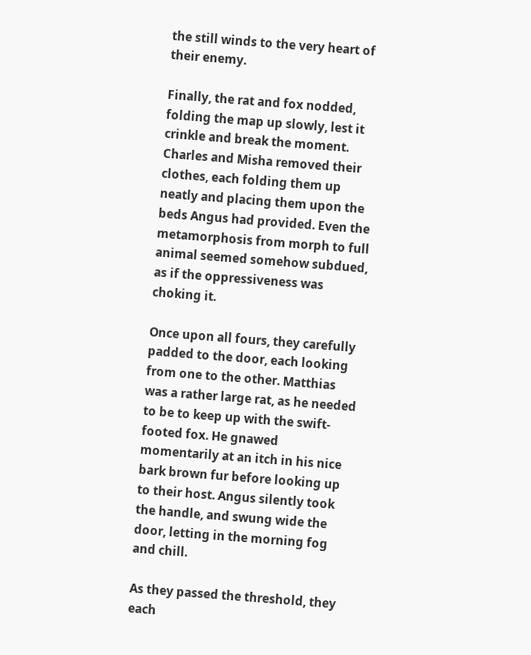the still winds to the very heart of their enemy.

Finally, the rat and fox nodded, folding the map up slowly, lest it crinkle and break the moment. Charles and Misha removed their clothes, each folding them up neatly and placing them upon the beds Angus had provided. Even the metamorphosis from morph to full animal seemed somehow subdued, as if the oppressiveness was choking it.

Once upon all fours, they carefully padded to the door, each looking from one to the other. Matthias was a rather large rat, as he needed to be to keep up with the swift-footed fox. He gnawed momentarily at an itch in his nice bark brown fur before looking up to their host. Angus silently took the handle, and swung wide the door, letting in the morning fog and chill.

As they passed the threshold, they each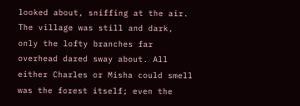looked about, sniffing at the air. The village was still and dark, only the lofty branches far overhead dared sway about. All either Charles or Misha could smell was the forest itself; even the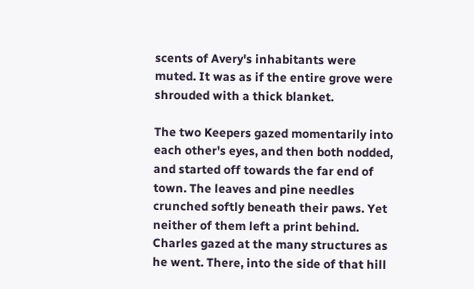scents of Avery's inhabitants were muted. It was as if the entire grove were shrouded with a thick blanket.

The two Keepers gazed momentarily into each other's eyes, and then both nodded, and started off towards the far end of town. The leaves and pine needles crunched softly beneath their paws. Yet neither of them left a print behind. Charles gazed at the many structures as he went. There, into the side of that hill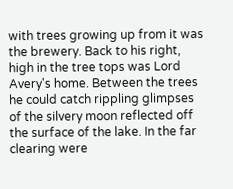with trees growing up from it was the brewery. Back to his right, high in the tree tops was Lord Avery's home. Between the trees he could catch rippling glimpses of the silvery moon reflected off the surface of the lake. In the far clearing were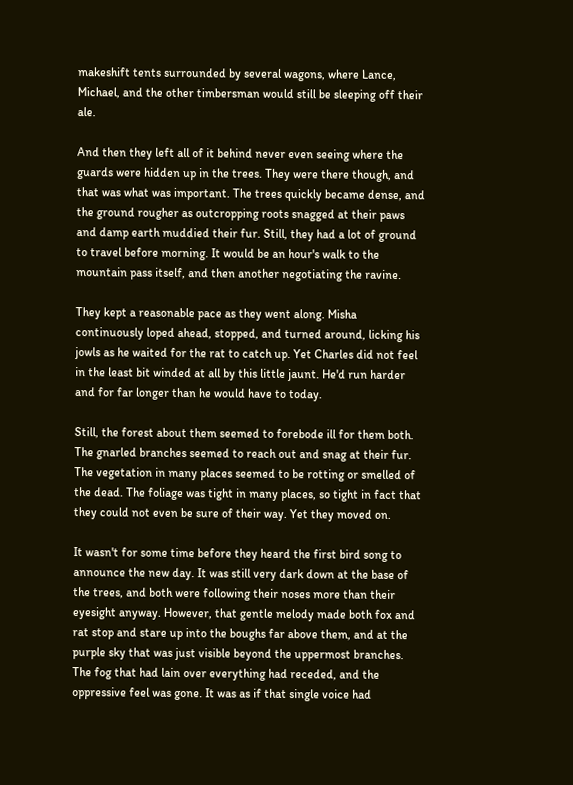makeshift tents surrounded by several wagons, where Lance, Michael, and the other timbersman would still be sleeping off their ale.

And then they left all of it behind never even seeing where the guards were hidden up in the trees. They were there though, and that was what was important. The trees quickly became dense, and the ground rougher as outcropping roots snagged at their paws and damp earth muddied their fur. Still, they had a lot of ground to travel before morning. It would be an hour's walk to the mountain pass itself, and then another negotiating the ravine.

They kept a reasonable pace as they went along. Misha continuously loped ahead, stopped, and turned around, licking his jowls as he waited for the rat to catch up. Yet Charles did not feel in the least bit winded at all by this little jaunt. He'd run harder and for far longer than he would have to today.

Still, the forest about them seemed to forebode ill for them both. The gnarled branches seemed to reach out and snag at their fur. The vegetation in many places seemed to be rotting or smelled of the dead. The foliage was tight in many places, so tight in fact that they could not even be sure of their way. Yet they moved on.

It wasn't for some time before they heard the first bird song to announce the new day. It was still very dark down at the base of the trees, and both were following their noses more than their eyesight anyway. However, that gentle melody made both fox and rat stop and stare up into the boughs far above them, and at the purple sky that was just visible beyond the uppermost branches. The fog that had lain over everything had receded, and the oppressive feel was gone. It was as if that single voice had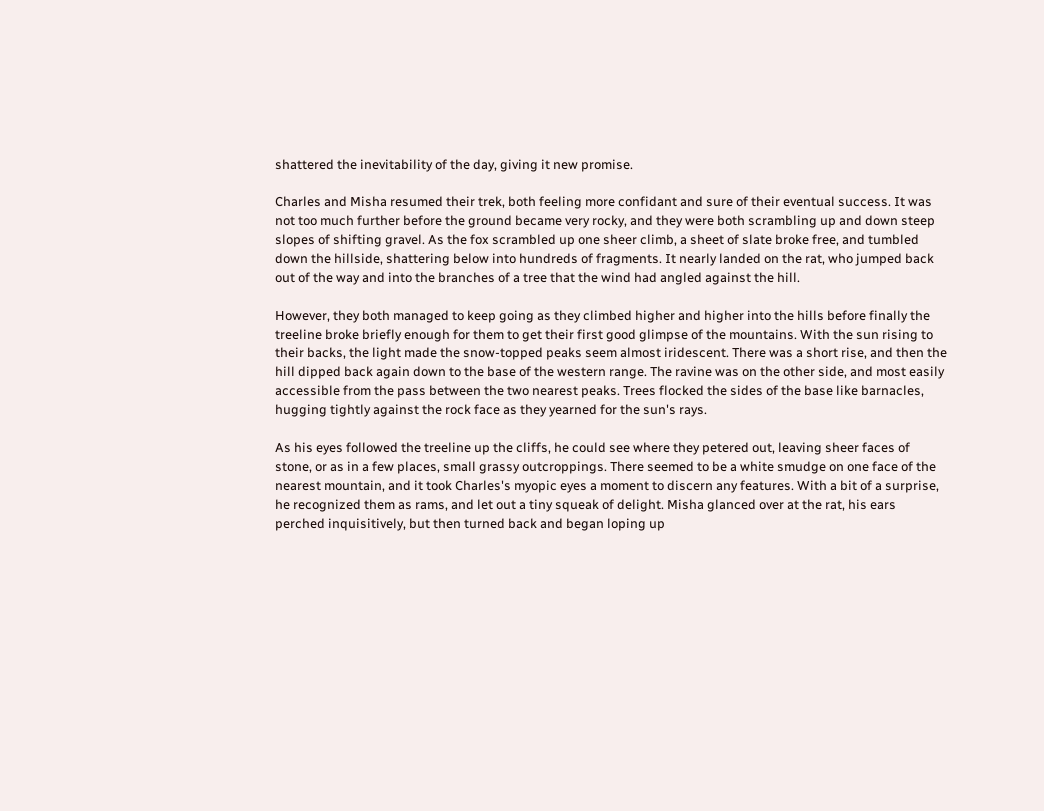shattered the inevitability of the day, giving it new promise.

Charles and Misha resumed their trek, both feeling more confidant and sure of their eventual success. It was not too much further before the ground became very rocky, and they were both scrambling up and down steep slopes of shifting gravel. As the fox scrambled up one sheer climb, a sheet of slate broke free, and tumbled down the hillside, shattering below into hundreds of fragments. It nearly landed on the rat, who jumped back out of the way and into the branches of a tree that the wind had angled against the hill.

However, they both managed to keep going as they climbed higher and higher into the hills before finally the treeline broke briefly enough for them to get their first good glimpse of the mountains. With the sun rising to their backs, the light made the snow-topped peaks seem almost iridescent. There was a short rise, and then the hill dipped back again down to the base of the western range. The ravine was on the other side, and most easily accessible from the pass between the two nearest peaks. Trees flocked the sides of the base like barnacles, hugging tightly against the rock face as they yearned for the sun's rays.

As his eyes followed the treeline up the cliffs, he could see where they petered out, leaving sheer faces of stone, or as in a few places, small grassy outcroppings. There seemed to be a white smudge on one face of the nearest mountain, and it took Charles's myopic eyes a moment to discern any features. With a bit of a surprise, he recognized them as rams, and let out a tiny squeak of delight. Misha glanced over at the rat, his ears perched inquisitively, but then turned back and began loping up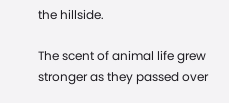the hillside.

The scent of animal life grew stronger as they passed over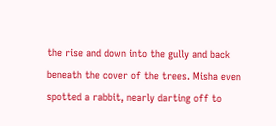the rise and down into the gully and back beneath the cover of the trees. Misha even spotted a rabbit, nearly darting off to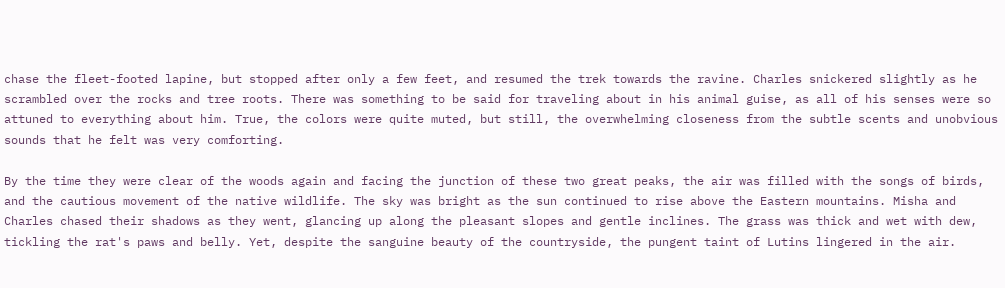chase the fleet-footed lapine, but stopped after only a few feet, and resumed the trek towards the ravine. Charles snickered slightly as he scrambled over the rocks and tree roots. There was something to be said for traveling about in his animal guise, as all of his senses were so attuned to everything about him. True, the colors were quite muted, but still, the overwhelming closeness from the subtle scents and unobvious sounds that he felt was very comforting.

By the time they were clear of the woods again and facing the junction of these two great peaks, the air was filled with the songs of birds, and the cautious movement of the native wildlife. The sky was bright as the sun continued to rise above the Eastern mountains. Misha and Charles chased their shadows as they went, glancing up along the pleasant slopes and gentle inclines. The grass was thick and wet with dew, tickling the rat's paws and belly. Yet, despite the sanguine beauty of the countryside, the pungent taint of Lutins lingered in the air.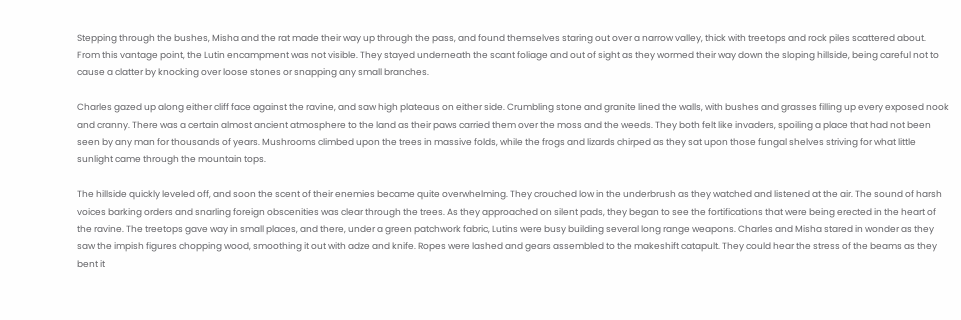Stepping through the bushes, Misha and the rat made their way up through the pass, and found themselves staring out over a narrow valley, thick with treetops and rock piles scattered about. From this vantage point, the Lutin encampment was not visible. They stayed underneath the scant foliage and out of sight as they wormed their way down the sloping hillside, being careful not to cause a clatter by knocking over loose stones or snapping any small branches.

Charles gazed up along either cliff face against the ravine, and saw high plateaus on either side. Crumbling stone and granite lined the walls, with bushes and grasses filling up every exposed nook and cranny. There was a certain almost ancient atmosphere to the land as their paws carried them over the moss and the weeds. They both felt like invaders, spoiling a place that had not been seen by any man for thousands of years. Mushrooms climbed upon the trees in massive folds, while the frogs and lizards chirped as they sat upon those fungal shelves striving for what little sunlight came through the mountain tops.

The hillside quickly leveled off, and soon the scent of their enemies became quite overwhelming. They crouched low in the underbrush as they watched and listened at the air. The sound of harsh voices barking orders and snarling foreign obscenities was clear through the trees. As they approached on silent pads, they began to see the fortifications that were being erected in the heart of the ravine. The treetops gave way in small places, and there, under a green patchwork fabric, Lutins were busy building several long range weapons. Charles and Misha stared in wonder as they saw the impish figures chopping wood, smoothing it out with adze and knife. Ropes were lashed and gears assembled to the makeshift catapult. They could hear the stress of the beams as they bent it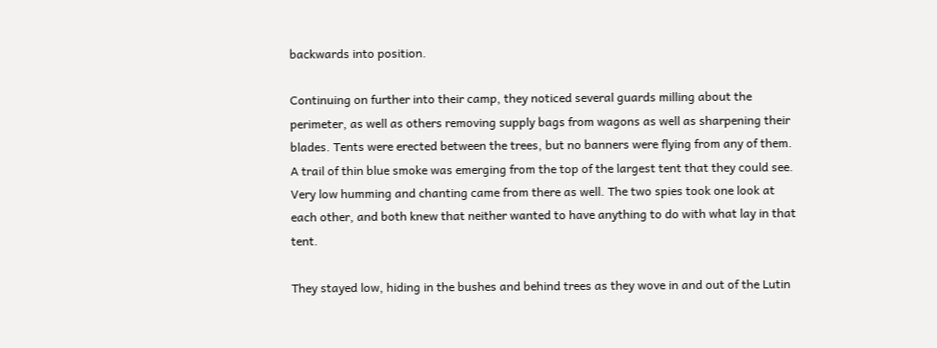backwards into position.

Continuing on further into their camp, they noticed several guards milling about the perimeter, as well as others removing supply bags from wagons as well as sharpening their blades. Tents were erected between the trees, but no banners were flying from any of them. A trail of thin blue smoke was emerging from the top of the largest tent that they could see. Very low humming and chanting came from there as well. The two spies took one look at each other, and both knew that neither wanted to have anything to do with what lay in that tent.

They stayed low, hiding in the bushes and behind trees as they wove in and out of the Lutin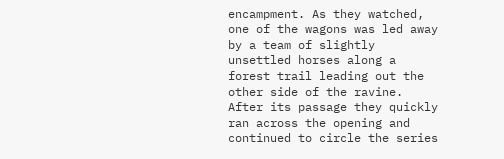encampment. As they watched, one of the wagons was led away by a team of slightly unsettled horses along a forest trail leading out the other side of the ravine. After its passage they quickly ran across the opening and continued to circle the series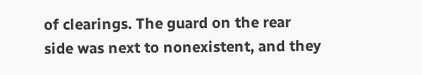of clearings. The guard on the rear side was next to nonexistent, and they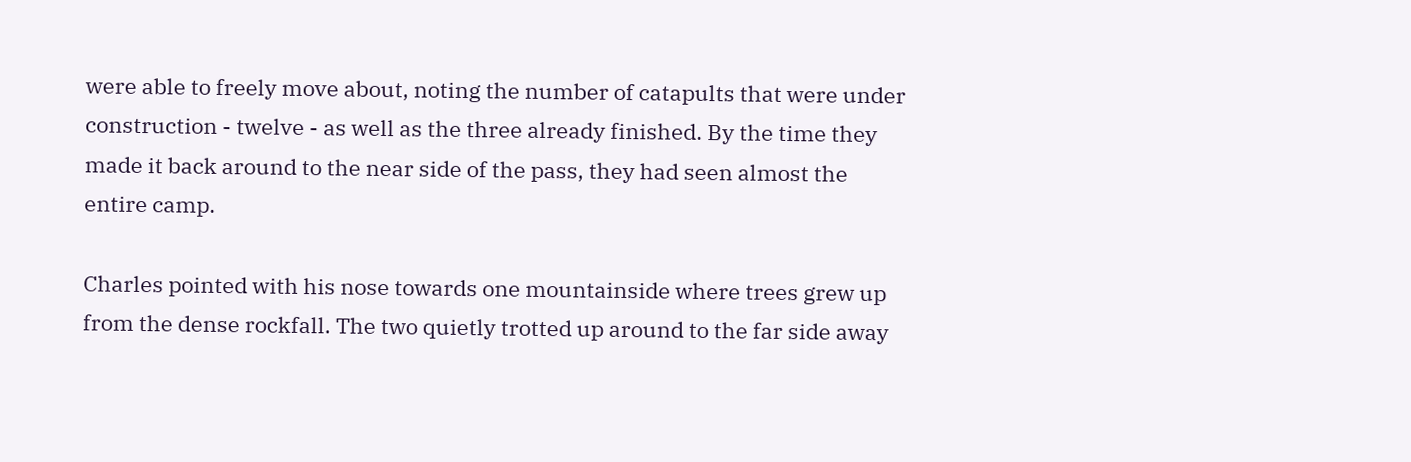were able to freely move about, noting the number of catapults that were under construction - twelve - as well as the three already finished. By the time they made it back around to the near side of the pass, they had seen almost the entire camp.

Charles pointed with his nose towards one mountainside where trees grew up from the dense rockfall. The two quietly trotted up around to the far side away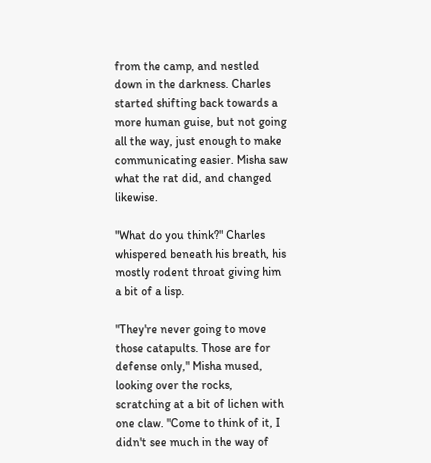from the camp, and nestled down in the darkness. Charles started shifting back towards a more human guise, but not going all the way, just enough to make communicating easier. Misha saw what the rat did, and changed likewise.

"What do you think?" Charles whispered beneath his breath, his mostly rodent throat giving him a bit of a lisp.

"They're never going to move those catapults. Those are for defense only," Misha mused, looking over the rocks, scratching at a bit of lichen with one claw. "Come to think of it, I didn't see much in the way of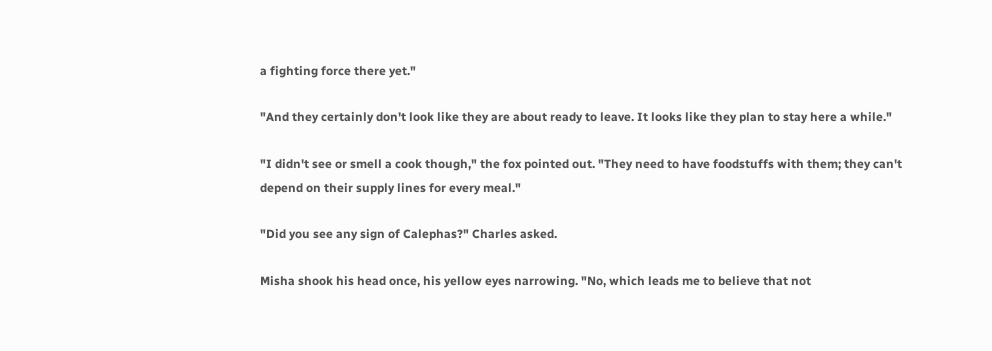a fighting force there yet."

"And they certainly don't look like they are about ready to leave. It looks like they plan to stay here a while."

"I didn't see or smell a cook though," the fox pointed out. "They need to have foodstuffs with them; they can't depend on their supply lines for every meal."

"Did you see any sign of Calephas?" Charles asked.

Misha shook his head once, his yellow eyes narrowing. "No, which leads me to believe that not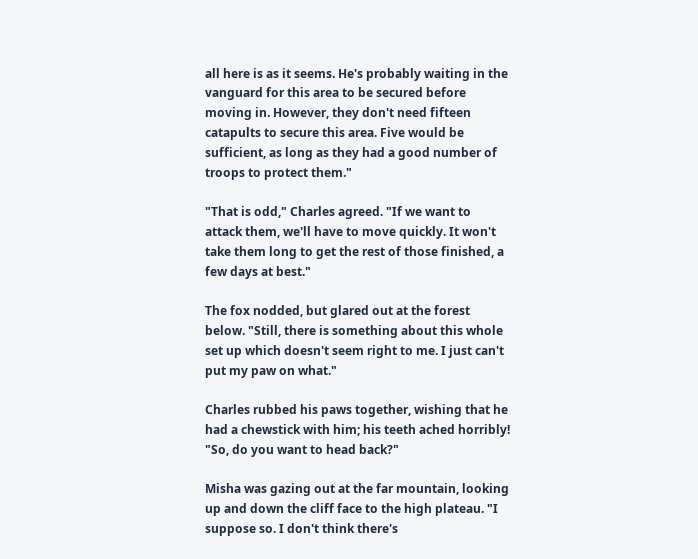all here is as it seems. He's probably waiting in the vanguard for this area to be secured before moving in. However, they don't need fifteen catapults to secure this area. Five would be sufficient, as long as they had a good number of troops to protect them."

"That is odd," Charles agreed. "If we want to attack them, we'll have to move quickly. It won't take them long to get the rest of those finished, a few days at best."

The fox nodded, but glared out at the forest below. "Still, there is something about this whole set up which doesn't seem right to me. I just can't put my paw on what."

Charles rubbed his paws together, wishing that he had a chewstick with him; his teeth ached horribly! "So, do you want to head back?"

Misha was gazing out at the far mountain, looking up and down the cliff face to the high plateau. "I suppose so. I don't think there's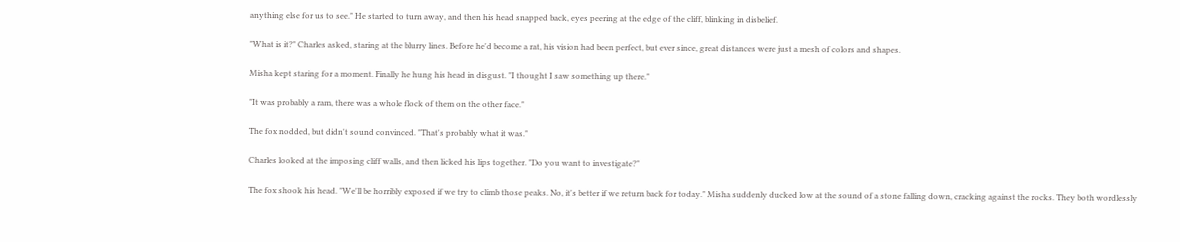anything else for us to see." He started to turn away, and then his head snapped back, eyes peering at the edge of the cliff, blinking in disbelief.

"What is it?" Charles asked, staring at the blurry lines. Before he'd become a rat, his vision had been perfect, but ever since, great distances were just a mesh of colors and shapes.

Misha kept staring for a moment. Finally he hung his head in disgust. "I thought I saw something up there."

"It was probably a ram, there was a whole flock of them on the other face."

The fox nodded, but didn't sound convinced. "That's probably what it was."

Charles looked at the imposing cliff walls, and then licked his lips together. "Do you want to investigate?"

The fox shook his head. "We'll be horribly exposed if we try to climb those peaks. No, it's better if we return back for today." Misha suddenly ducked low at the sound of a stone falling down, cracking against the rocks. They both wordlessly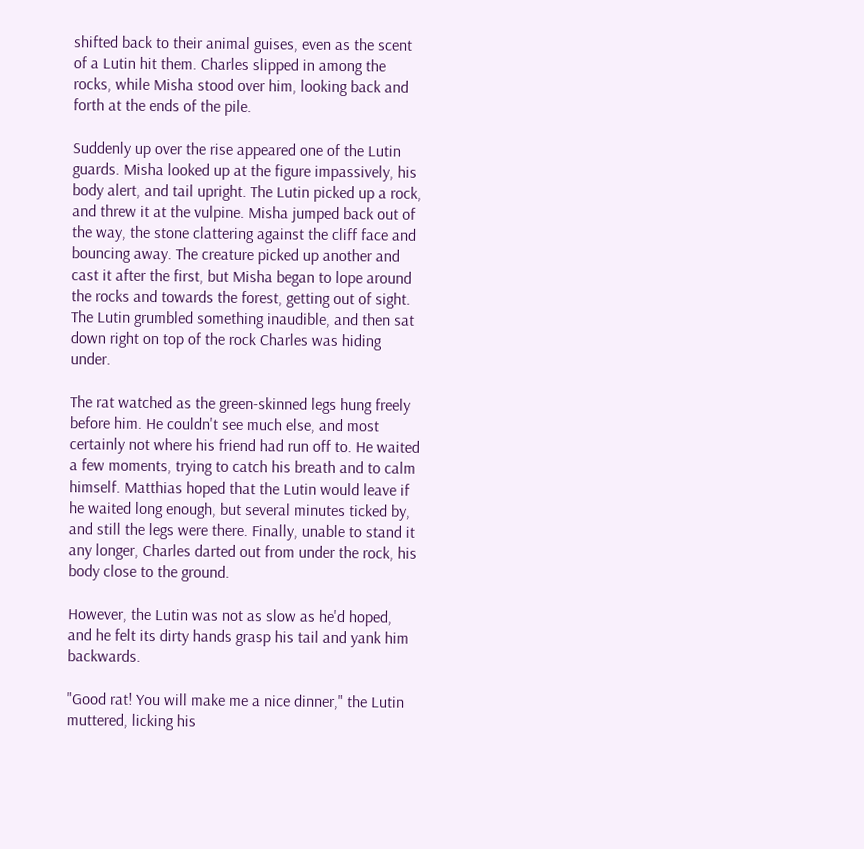shifted back to their animal guises, even as the scent of a Lutin hit them. Charles slipped in among the rocks, while Misha stood over him, looking back and forth at the ends of the pile.

Suddenly up over the rise appeared one of the Lutin guards. Misha looked up at the figure impassively, his body alert, and tail upright. The Lutin picked up a rock, and threw it at the vulpine. Misha jumped back out of the way, the stone clattering against the cliff face and bouncing away. The creature picked up another and cast it after the first, but Misha began to lope around the rocks and towards the forest, getting out of sight. The Lutin grumbled something inaudible, and then sat down right on top of the rock Charles was hiding under.

The rat watched as the green-skinned legs hung freely before him. He couldn't see much else, and most certainly not where his friend had run off to. He waited a few moments, trying to catch his breath and to calm himself. Matthias hoped that the Lutin would leave if he waited long enough, but several minutes ticked by, and still the legs were there. Finally, unable to stand it any longer, Charles darted out from under the rock, his body close to the ground.

However, the Lutin was not as slow as he'd hoped, and he felt its dirty hands grasp his tail and yank him backwards.

"Good rat! You will make me a nice dinner," the Lutin muttered, licking his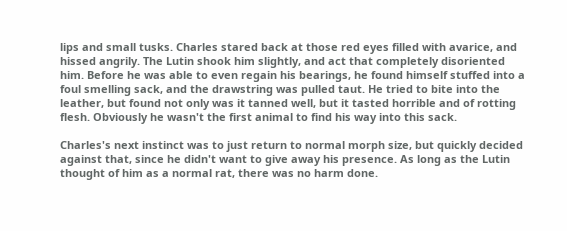lips and small tusks. Charles stared back at those red eyes filled with avarice, and hissed angrily. The Lutin shook him slightly, and act that completely disoriented him. Before he was able to even regain his bearings, he found himself stuffed into a foul smelling sack, and the drawstring was pulled taut. He tried to bite into the leather, but found not only was it tanned well, but it tasted horrible and of rotting flesh. Obviously he wasn't the first animal to find his way into this sack.

Charles's next instinct was to just return to normal morph size, but quickly decided against that, since he didn't want to give away his presence. As long as the Lutin thought of him as a normal rat, there was no harm done.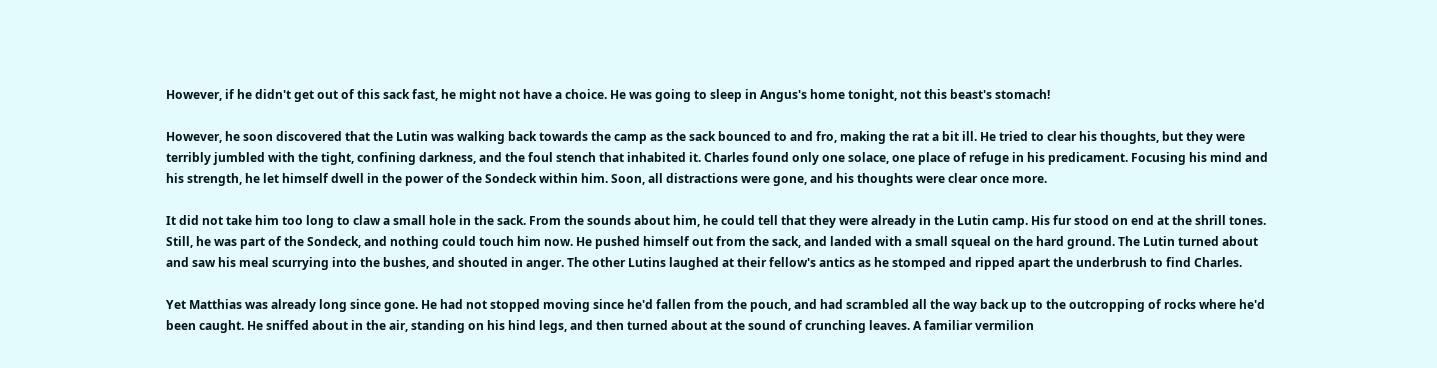However, if he didn't get out of this sack fast, he might not have a choice. He was going to sleep in Angus's home tonight, not this beast's stomach!

However, he soon discovered that the Lutin was walking back towards the camp as the sack bounced to and fro, making the rat a bit ill. He tried to clear his thoughts, but they were terribly jumbled with the tight, confining darkness, and the foul stench that inhabited it. Charles found only one solace, one place of refuge in his predicament. Focusing his mind and his strength, he let himself dwell in the power of the Sondeck within him. Soon, all distractions were gone, and his thoughts were clear once more.

It did not take him too long to claw a small hole in the sack. From the sounds about him, he could tell that they were already in the Lutin camp. His fur stood on end at the shrill tones. Still, he was part of the Sondeck, and nothing could touch him now. He pushed himself out from the sack, and landed with a small squeal on the hard ground. The Lutin turned about and saw his meal scurrying into the bushes, and shouted in anger. The other Lutins laughed at their fellow's antics as he stomped and ripped apart the underbrush to find Charles.

Yet Matthias was already long since gone. He had not stopped moving since he'd fallen from the pouch, and had scrambled all the way back up to the outcropping of rocks where he'd been caught. He sniffed about in the air, standing on his hind legs, and then turned about at the sound of crunching leaves. A familiar vermilion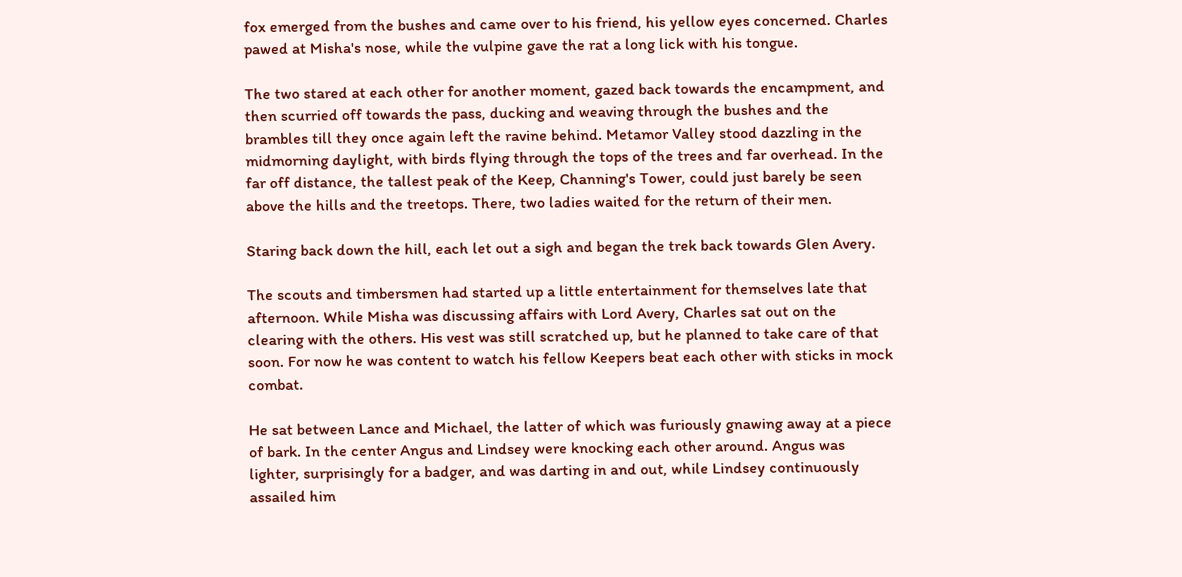fox emerged from the bushes and came over to his friend, his yellow eyes concerned. Charles pawed at Misha's nose, while the vulpine gave the rat a long lick with his tongue.

The two stared at each other for another moment, gazed back towards the encampment, and then scurried off towards the pass, ducking and weaving through the bushes and the brambles till they once again left the ravine behind. Metamor Valley stood dazzling in the midmorning daylight, with birds flying through the tops of the trees and far overhead. In the far off distance, the tallest peak of the Keep, Channing's Tower, could just barely be seen above the hills and the treetops. There, two ladies waited for the return of their men.

Staring back down the hill, each let out a sigh and began the trek back towards Glen Avery.

The scouts and timbersmen had started up a little entertainment for themselves late that afternoon. While Misha was discussing affairs with Lord Avery, Charles sat out on the clearing with the others. His vest was still scratched up, but he planned to take care of that soon. For now he was content to watch his fellow Keepers beat each other with sticks in mock combat.

He sat between Lance and Michael, the latter of which was furiously gnawing away at a piece of bark. In the center Angus and Lindsey were knocking each other around. Angus was lighter, surprisingly for a badger, and was darting in and out, while Lindsey continuously assailed him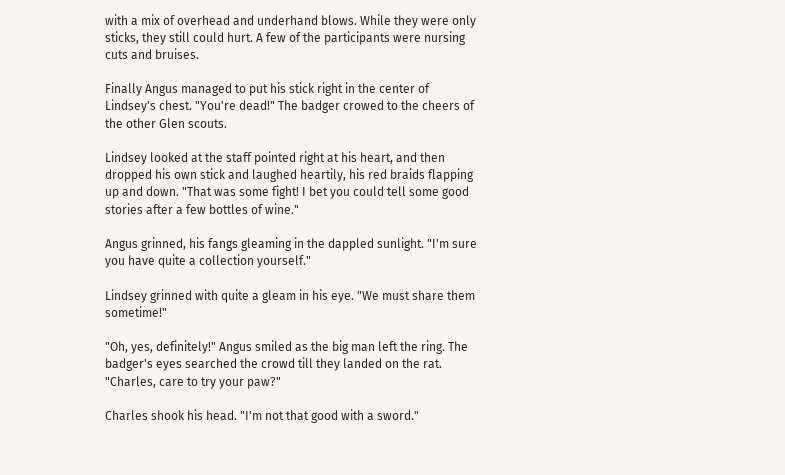with a mix of overhead and underhand blows. While they were only sticks, they still could hurt. A few of the participants were nursing cuts and bruises.

Finally Angus managed to put his stick right in the center of Lindsey's chest. "You're dead!" The badger crowed to the cheers of the other Glen scouts.

Lindsey looked at the staff pointed right at his heart, and then dropped his own stick and laughed heartily, his red braids flapping up and down. "That was some fight! I bet you could tell some good stories after a few bottles of wine."

Angus grinned, his fangs gleaming in the dappled sunlight. "I'm sure you have quite a collection yourself."

Lindsey grinned with quite a gleam in his eye. "We must share them sometime!"

"Oh, yes, definitely!" Angus smiled as the big man left the ring. The badger's eyes searched the crowd till they landed on the rat. "Charles, care to try your paw?"

Charles shook his head. "I'm not that good with a sword."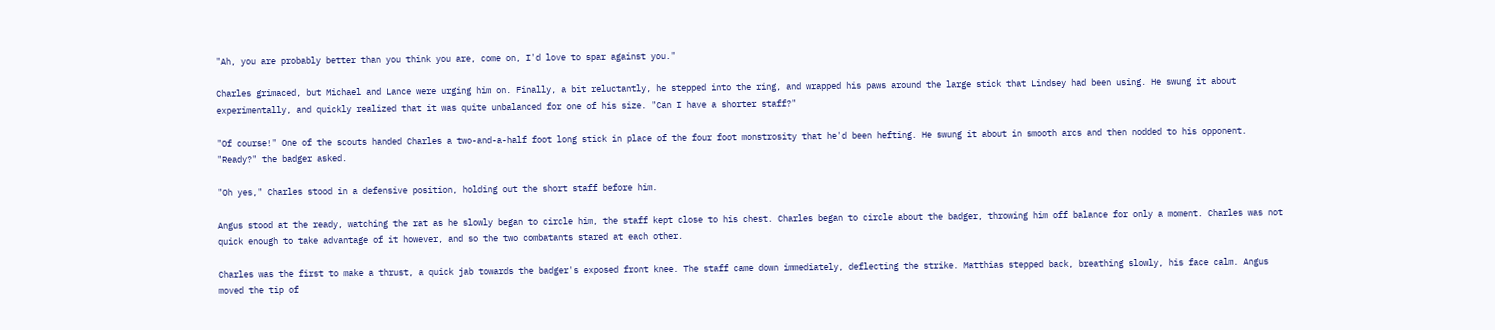"Ah, you are probably better than you think you are, come on, I'd love to spar against you."

Charles grimaced, but Michael and Lance were urging him on. Finally, a bit reluctantly, he stepped into the ring, and wrapped his paws around the large stick that Lindsey had been using. He swung it about experimentally, and quickly realized that it was quite unbalanced for one of his size. "Can I have a shorter staff?"

"Of course!" One of the scouts handed Charles a two-and-a-half foot long stick in place of the four foot monstrosity that he'd been hefting. He swung it about in smooth arcs and then nodded to his opponent. "Ready?" the badger asked.

"Oh yes," Charles stood in a defensive position, holding out the short staff before him.

Angus stood at the ready, watching the rat as he slowly began to circle him, the staff kept close to his chest. Charles began to circle about the badger, throwing him off balance for only a moment. Charles was not quick enough to take advantage of it however, and so the two combatants stared at each other.

Charles was the first to make a thrust, a quick jab towards the badger's exposed front knee. The staff came down immediately, deflecting the strike. Matthias stepped back, breathing slowly, his face calm. Angus moved the tip of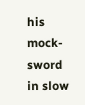his mock-sword in slow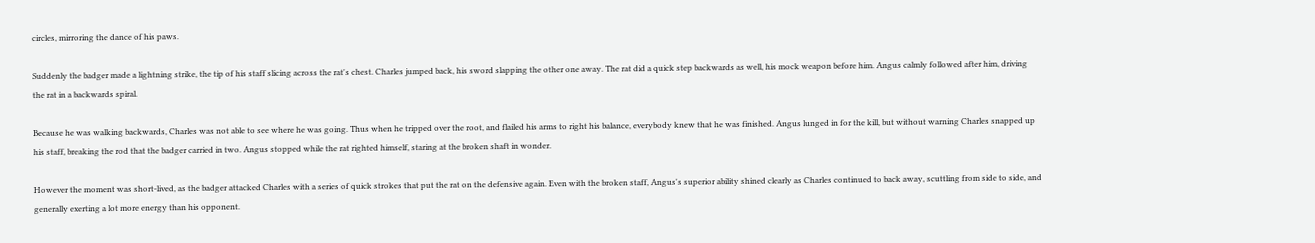circles, mirroring the dance of his paws.

Suddenly the badger made a lightning strike, the tip of his staff slicing across the rat's chest. Charles jumped back, his sword slapping the other one away. The rat did a quick step backwards as well, his mock weapon before him. Angus calmly followed after him, driving the rat in a backwards spiral.

Because he was walking backwards, Charles was not able to see where he was going. Thus when he tripped over the root, and flailed his arms to right his balance, everybody knew that he was finished. Angus lunged in for the kill, but without warning Charles snapped up his staff, breaking the rod that the badger carried in two. Angus stopped while the rat righted himself, staring at the broken shaft in wonder.

However the moment was short-lived, as the badger attacked Charles with a series of quick strokes that put the rat on the defensive again. Even with the broken staff, Angus's superior ability shined clearly as Charles continued to back away, scuttling from side to side, and generally exerting a lot more energy than his opponent.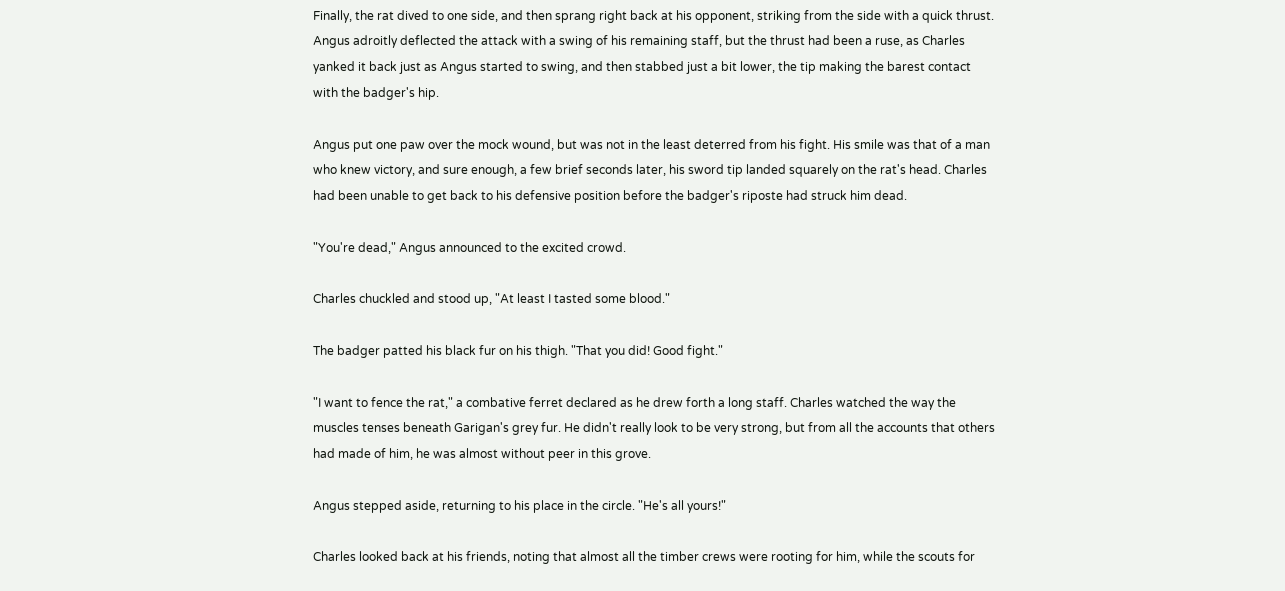Finally, the rat dived to one side, and then sprang right back at his opponent, striking from the side with a quick thrust. Angus adroitly deflected the attack with a swing of his remaining staff, but the thrust had been a ruse, as Charles yanked it back just as Angus started to swing, and then stabbed just a bit lower, the tip making the barest contact with the badger's hip.

Angus put one paw over the mock wound, but was not in the least deterred from his fight. His smile was that of a man who knew victory, and sure enough, a few brief seconds later, his sword tip landed squarely on the rat's head. Charles had been unable to get back to his defensive position before the badger's riposte had struck him dead.

"You're dead," Angus announced to the excited crowd.

Charles chuckled and stood up, "At least I tasted some blood."

The badger patted his black fur on his thigh. "That you did! Good fight."

"I want to fence the rat," a combative ferret declared as he drew forth a long staff. Charles watched the way the muscles tenses beneath Garigan's grey fur. He didn't really look to be very strong, but from all the accounts that others had made of him, he was almost without peer in this grove.

Angus stepped aside, returning to his place in the circle. "He's all yours!"

Charles looked back at his friends, noting that almost all the timber crews were rooting for him, while the scouts for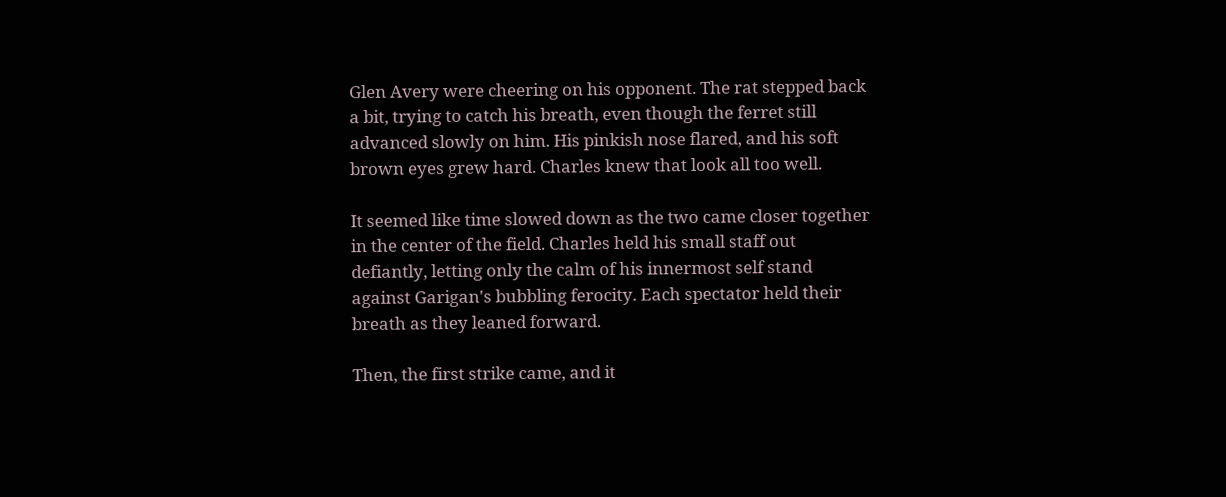Glen Avery were cheering on his opponent. The rat stepped back a bit, trying to catch his breath, even though the ferret still advanced slowly on him. His pinkish nose flared, and his soft brown eyes grew hard. Charles knew that look all too well.

It seemed like time slowed down as the two came closer together in the center of the field. Charles held his small staff out defiantly, letting only the calm of his innermost self stand against Garigan's bubbling ferocity. Each spectator held their breath as they leaned forward.

Then, the first strike came, and it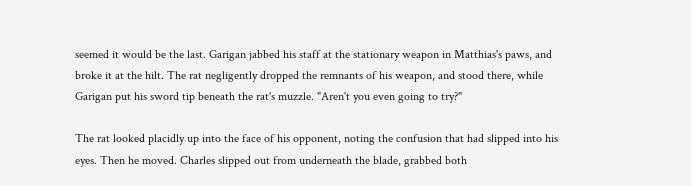seemed it would be the last. Garigan jabbed his staff at the stationary weapon in Matthias's paws, and broke it at the hilt. The rat negligently dropped the remnants of his weapon, and stood there, while Garigan put his sword tip beneath the rat's muzzle. "Aren't you even going to try?"

The rat looked placidly up into the face of his opponent, noting the confusion that had slipped into his eyes. Then he moved. Charles slipped out from underneath the blade, grabbed both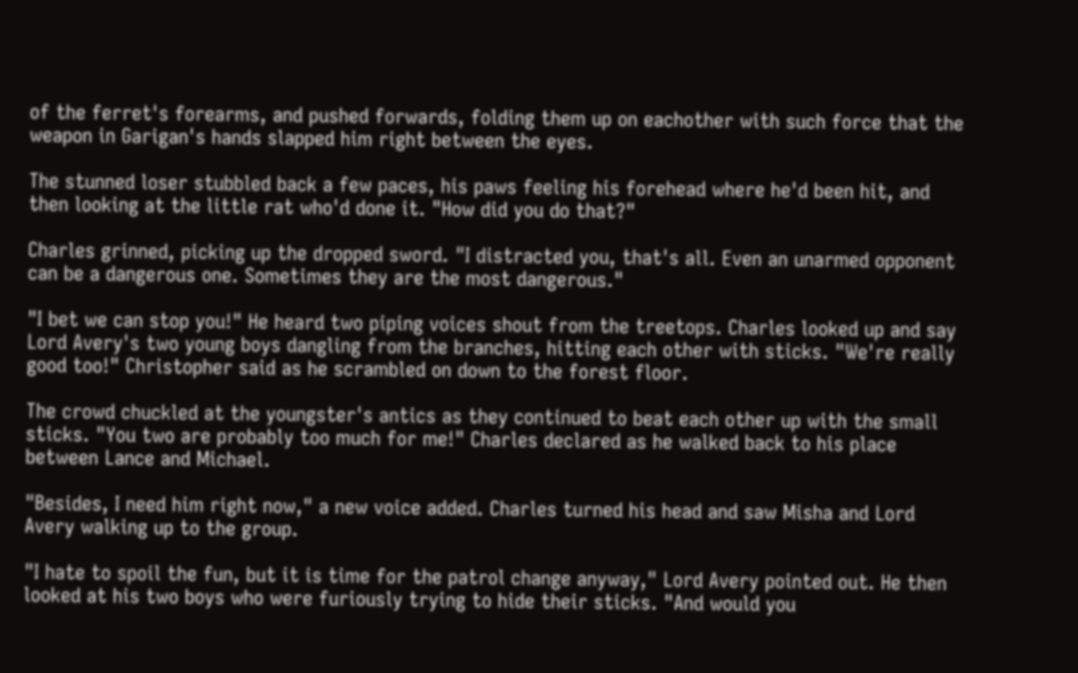of the ferret's forearms, and pushed forwards, folding them up on eachother with such force that the weapon in Garigan's hands slapped him right between the eyes.

The stunned loser stubbled back a few paces, his paws feeling his forehead where he'd been hit, and then looking at the little rat who'd done it. "How did you do that?"

Charles grinned, picking up the dropped sword. "I distracted you, that's all. Even an unarmed opponent can be a dangerous one. Sometimes they are the most dangerous."

"I bet we can stop you!" He heard two piping voices shout from the treetops. Charles looked up and say Lord Avery's two young boys dangling from the branches, hitting each other with sticks. "We're really good too!" Christopher said as he scrambled on down to the forest floor.

The crowd chuckled at the youngster's antics as they continued to beat each other up with the small sticks. "You two are probably too much for me!" Charles declared as he walked back to his place between Lance and Michael.

"Besides, I need him right now," a new voice added. Charles turned his head and saw Misha and Lord Avery walking up to the group.

"I hate to spoil the fun, but it is time for the patrol change anyway," Lord Avery pointed out. He then looked at his two boys who were furiously trying to hide their sticks. "And would you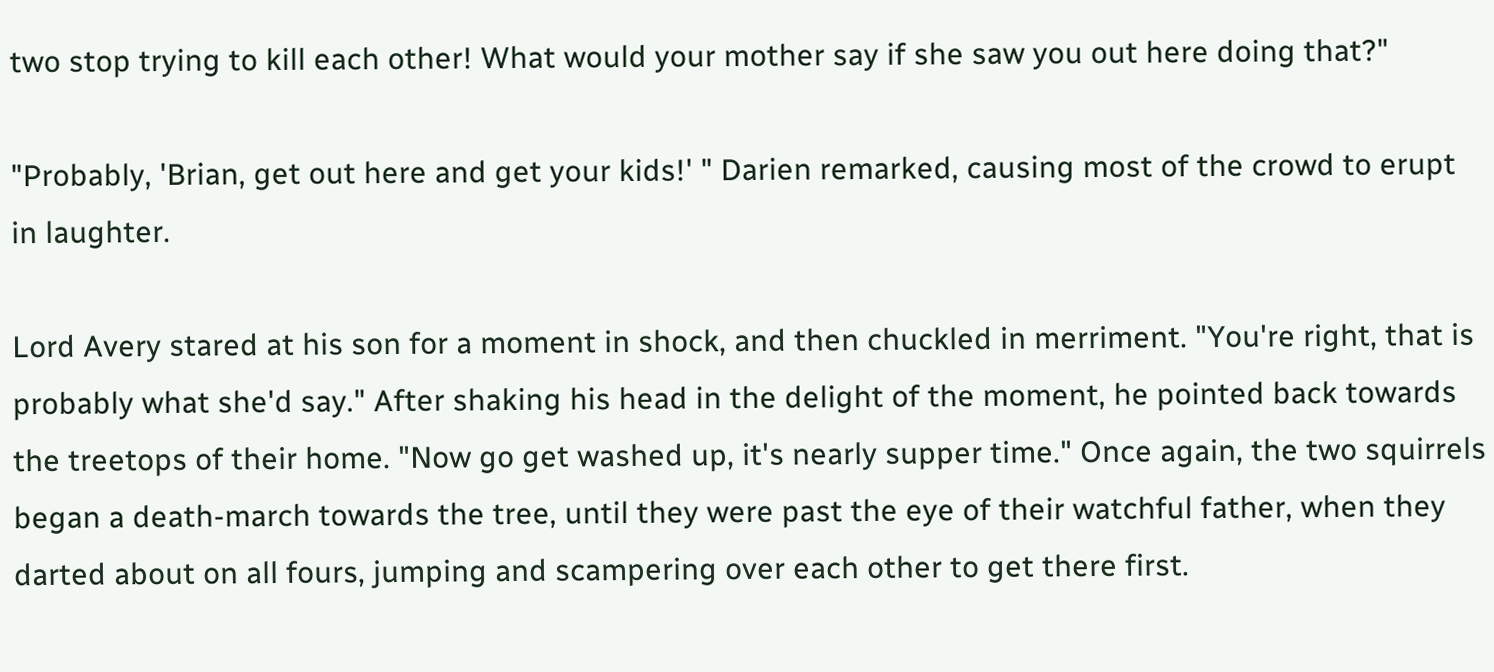two stop trying to kill each other! What would your mother say if she saw you out here doing that?"

"Probably, 'Brian, get out here and get your kids!' " Darien remarked, causing most of the crowd to erupt in laughter.

Lord Avery stared at his son for a moment in shock, and then chuckled in merriment. "You're right, that is probably what she'd say." After shaking his head in the delight of the moment, he pointed back towards the treetops of their home. "Now go get washed up, it's nearly supper time." Once again, the two squirrels began a death-march towards the tree, until they were past the eye of their watchful father, when they darted about on all fours, jumping and scampering over each other to get there first.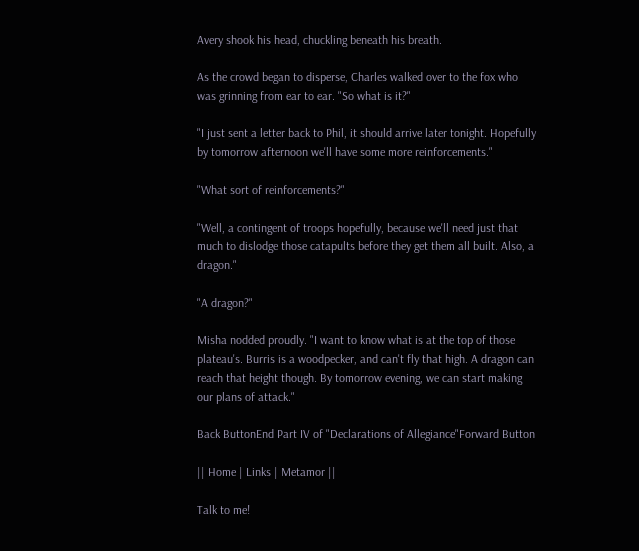Avery shook his head, chuckling beneath his breath.

As the crowd began to disperse, Charles walked over to the fox who was grinning from ear to ear. "So what is it?"

"I just sent a letter back to Phil, it should arrive later tonight. Hopefully by tomorrow afternoon we'll have some more reinforcements."

"What sort of reinforcements?"

"Well, a contingent of troops hopefully, because we'll need just that much to dislodge those catapults before they get them all built. Also, a dragon."

"A dragon?"

Misha nodded proudly. "I want to know what is at the top of those plateau's. Burris is a woodpecker, and can't fly that high. A dragon can reach that height though. By tomorrow evening, we can start making our plans of attack."

Back ButtonEnd Part IV of "Declarations of Allegiance"Forward Button

|| Home | Links | Metamor ||

Talk to me!